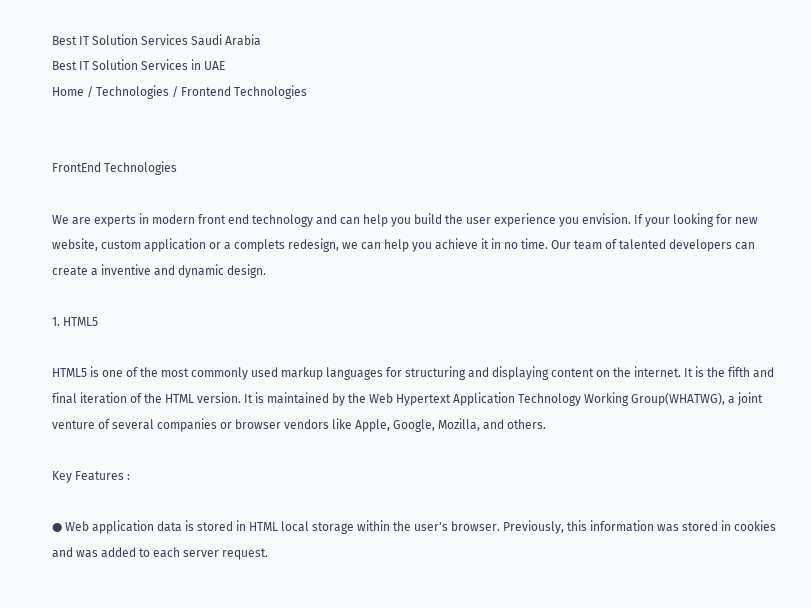Best IT Solution Services Saudi Arabia
Best IT Solution Services in UAE
Home / Technologies / Frontend Technologies


FrontEnd Technologies

We are experts in modern front end technology and can help you build the user experience you envision. If your looking for new website, custom application or a complets redesign, we can help you achieve it in no time. Our team of talented developers can create a inventive and dynamic design.

1. HTML5

HTML5 is one of the most commonly used markup languages for structuring and displaying content on the internet. It is the fifth and final iteration of the HTML version. It is maintained by the Web Hypertext Application Technology Working Group(WHATWG), a joint venture of several companies or browser vendors like Apple, Google, Mozilla, and others.

Key Features :

● Web application data is stored in HTML local storage within the user's browser. Previously, this information was stored in cookies and was added to each server request.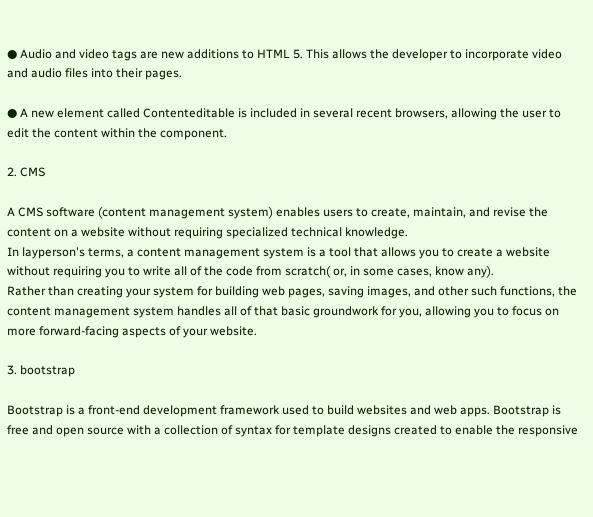● Audio and video tags are new additions to HTML 5. This allows the developer to incorporate video and audio files into their pages.

● A new element called Contenteditable is included in several recent browsers, allowing the user to edit the content within the component.

2. CMS

A CMS software (content management system) enables users to create, maintain, and revise the content on a website without requiring specialized technical knowledge.
In layperson's terms, a content management system is a tool that allows you to create a website without requiring you to write all of the code from scratch( or, in some cases, know any).
Rather than creating your system for building web pages, saving images, and other such functions, the content management system handles all of that basic groundwork for you, allowing you to focus on more forward-facing aspects of your website.

3. bootstrap

Bootstrap is a front-end development framework used to build websites and web apps. Bootstrap is free and open source with a collection of syntax for template designs created to enable the responsive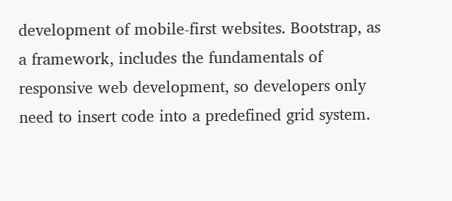development of mobile-first websites. Bootstrap, as a framework, includes the fundamentals of responsive web development, so developers only need to insert code into a predefined grid system.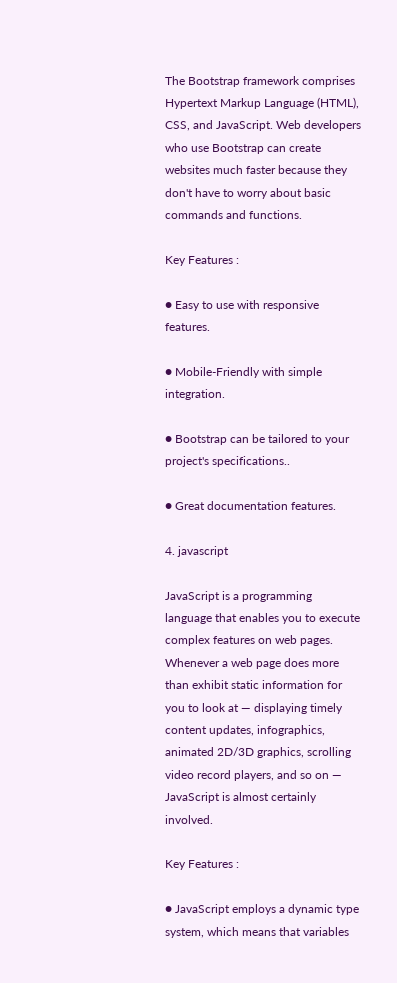The Bootstrap framework comprises Hypertext Markup Language (HTML), CSS, and JavaScript. Web developers who use Bootstrap can create websites much faster because they don't have to worry about basic commands and functions.

Key Features :

● Easy to use with responsive features.

● Mobile-Friendly with simple integration.

● Bootstrap can be tailored to your project's specifications..

● Great documentation features.

4. javascript

JavaScript is a programming language that enables you to execute complex features on web pages. Whenever a web page does more than exhibit static information for you to look at — displaying timely content updates, infographics, animated 2D/3D graphics, scrolling video record players, and so on — JavaScript is almost certainly involved.

Key Features :

● JavaScript employs a dynamic type system, which means that variables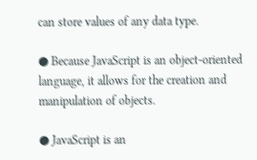can store values of any data type.

● Because JavaScript is an object-oriented language, it allows for the creation and manipulation of objects.

● JavaScript is an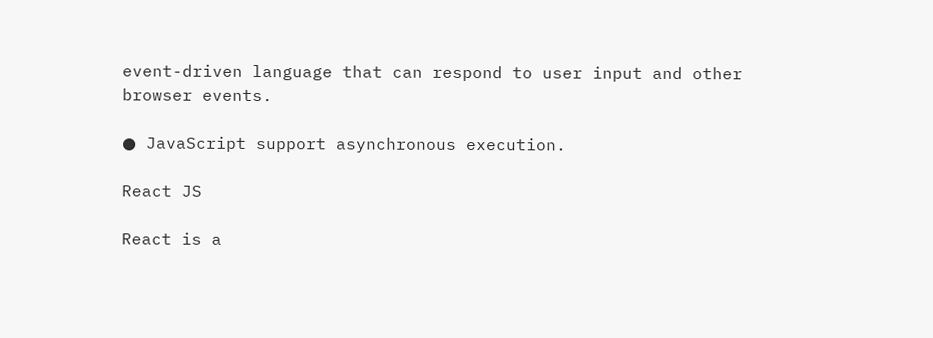event-driven language that can respond to user input and other browser events.

● JavaScript support asynchronous execution.

React JS

React is a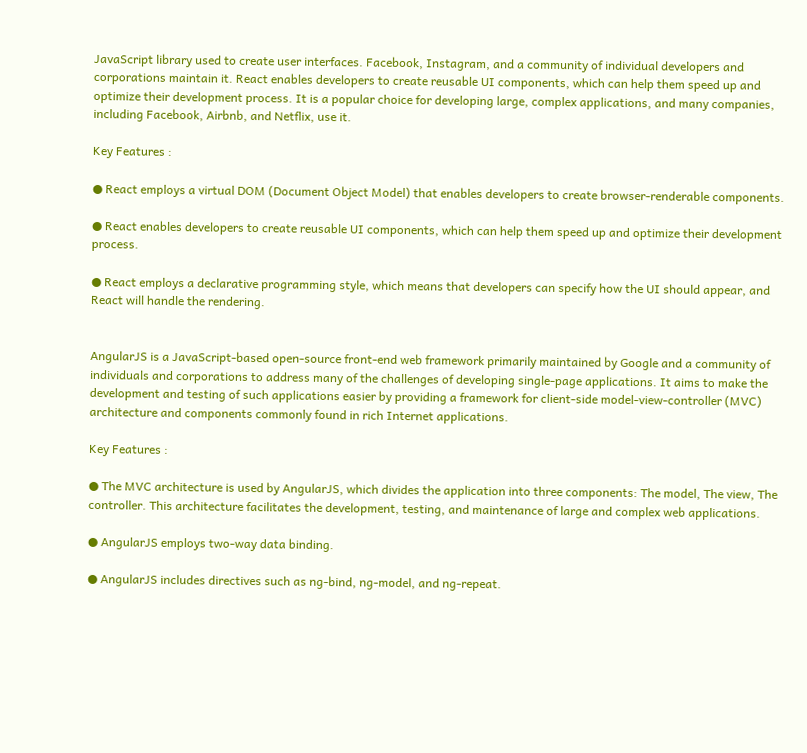JavaScript library used to create user interfaces. Facebook, Instagram, and a community of individual developers and corporations maintain it. React enables developers to create reusable UI components, which can help them speed up and optimize their development process. It is a popular choice for developing large, complex applications, and many companies, including Facebook, Airbnb, and Netflix, use it.

Key Features :

● React employs a virtual DOM (Document Object Model) that enables developers to create browser-renderable components.

● React enables developers to create reusable UI components, which can help them speed up and optimize their development process.

● React employs a declarative programming style, which means that developers can specify how the UI should appear, and React will handle the rendering.


AngularJS is a JavaScript-based open-source front-end web framework primarily maintained by Google and a community of individuals and corporations to address many of the challenges of developing single-page applications. It aims to make the development and testing of such applications easier by providing a framework for client-side model-view-controller (MVC) architecture and components commonly found in rich Internet applications.

Key Features :

● The MVC architecture is used by AngularJS, which divides the application into three components: The model, The view, The controller. This architecture facilitates the development, testing, and maintenance of large and complex web applications.

● AngularJS employs two-way data binding.

● AngularJS includes directives such as ng-bind, ng-model, and ng-repeat.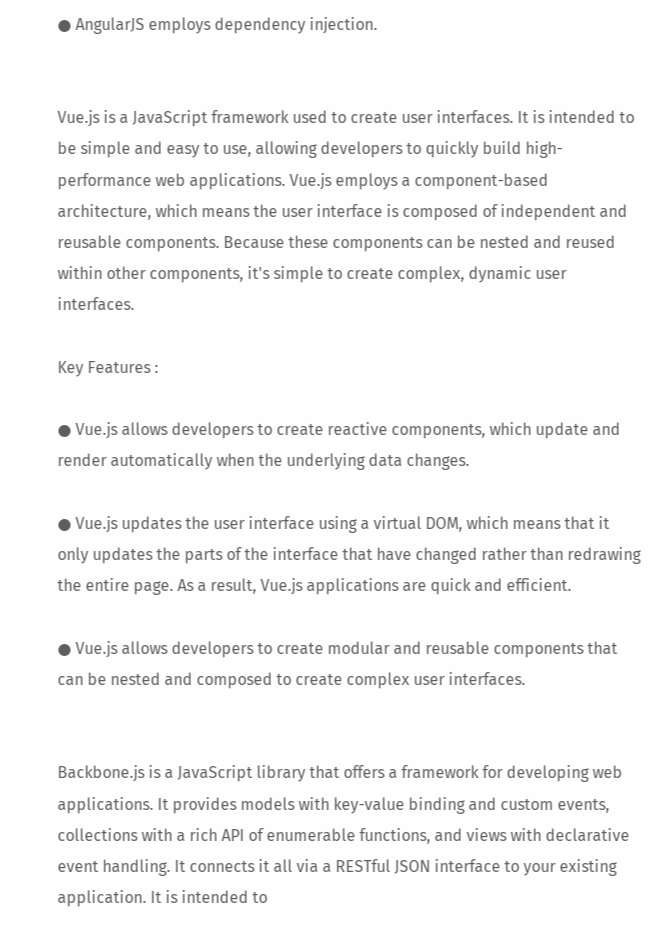● AngularJS employs dependency injection.


Vue.js is a JavaScript framework used to create user interfaces. It is intended to be simple and easy to use, allowing developers to quickly build high-performance web applications. Vue.js employs a component-based architecture, which means the user interface is composed of independent and reusable components. Because these components can be nested and reused within other components, it's simple to create complex, dynamic user interfaces.

Key Features :

● Vue.js allows developers to create reactive components, which update and render automatically when the underlying data changes.

● Vue.js updates the user interface using a virtual DOM, which means that it only updates the parts of the interface that have changed rather than redrawing the entire page. As a result, Vue.js applications are quick and efficient.

● Vue.js allows developers to create modular and reusable components that can be nested and composed to create complex user interfaces.


Backbone.js is a JavaScript library that offers a framework for developing web applications. It provides models with key-value binding and custom events, collections with a rich API of enumerable functions, and views with declarative event handling. It connects it all via a RESTful JSON interface to your existing application. It is intended to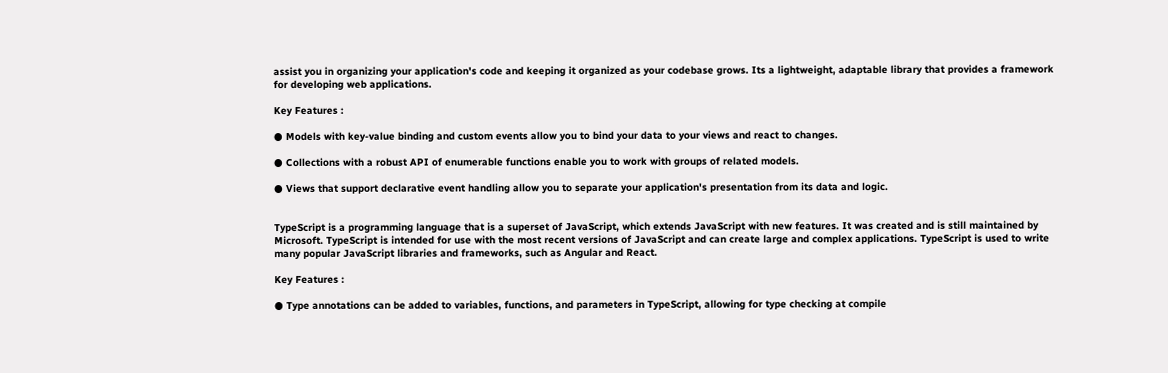assist you in organizing your application's code and keeping it organized as your codebase grows. Its a lightweight, adaptable library that provides a framework for developing web applications.

Key Features :

● Models with key-value binding and custom events allow you to bind your data to your views and react to changes.

● Collections with a robust API of enumerable functions enable you to work with groups of related models.

● Views that support declarative event handling allow you to separate your application's presentation from its data and logic.


TypeScript is a programming language that is a superset of JavaScript, which extends JavaScript with new features. It was created and is still maintained by Microsoft. TypeScript is intended for use with the most recent versions of JavaScript and can create large and complex applications. TypeScript is used to write many popular JavaScript libraries and frameworks, such as Angular and React.

Key Features :

● Type annotations can be added to variables, functions, and parameters in TypeScript, allowing for type checking at compile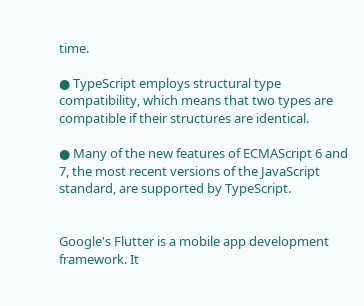time.

● TypeScript employs structural type compatibility, which means that two types are compatible if their structures are identical.

● Many of the new features of ECMAScript 6 and 7, the most recent versions of the JavaScript standard, are supported by TypeScript.


Google's Flutter is a mobile app development framework. It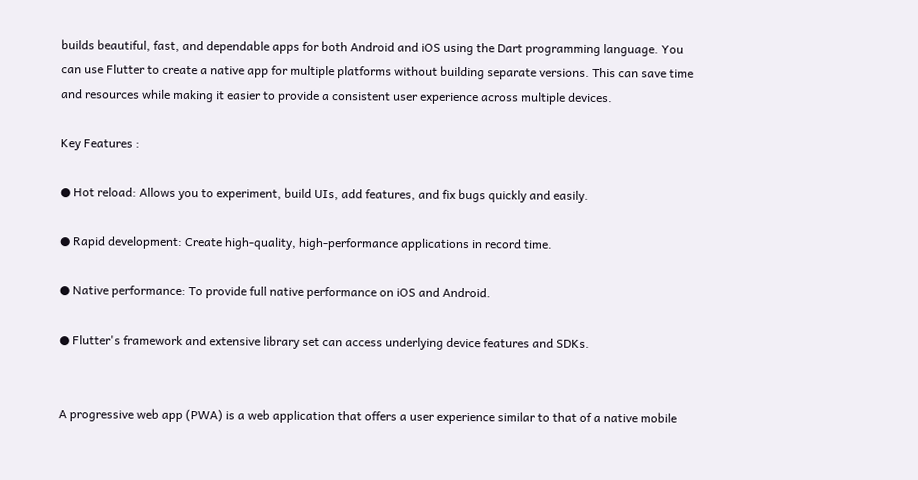builds beautiful, fast, and dependable apps for both Android and iOS using the Dart programming language. You can use Flutter to create a native app for multiple platforms without building separate versions. This can save time and resources while making it easier to provide a consistent user experience across multiple devices.

Key Features :

● Hot reload: Allows you to experiment, build UIs, add features, and fix bugs quickly and easily.

● Rapid development: Create high-quality, high-performance applications in record time.

● Native performance: To provide full native performance on iOS and Android.

● Flutter's framework and extensive library set can access underlying device features and SDKs.


A progressive web app (PWA) is a web application that offers a user experience similar to that of a native mobile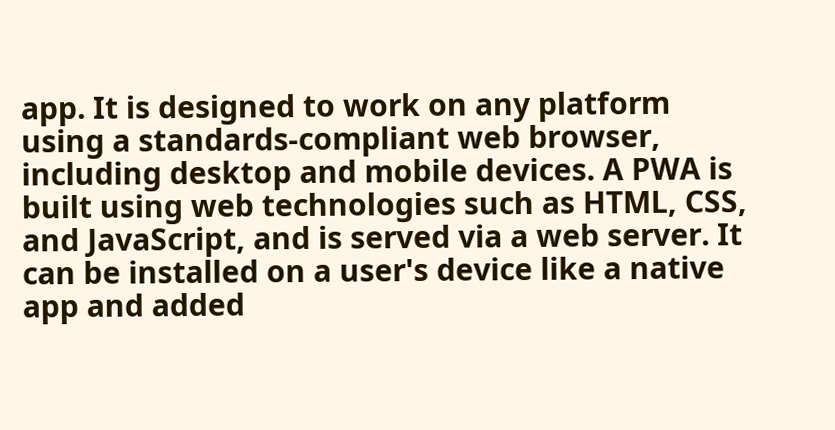app. It is designed to work on any platform using a standards-compliant web browser, including desktop and mobile devices. A PWA is built using web technologies such as HTML, CSS, and JavaScript, and is served via a web server. It can be installed on a user's device like a native app and added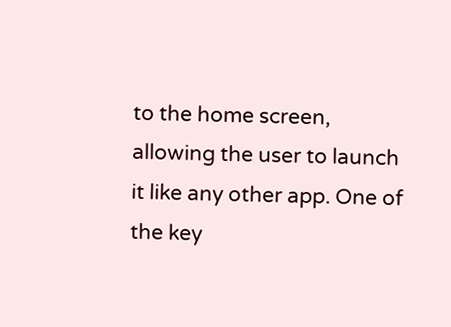to the home screen, allowing the user to launch it like any other app. One of the key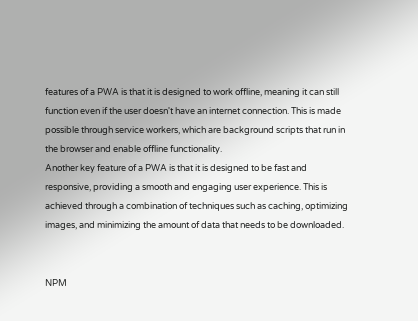features of a PWA is that it is designed to work offline, meaning it can still function even if the user doesn't have an internet connection. This is made possible through service workers, which are background scripts that run in the browser and enable offline functionality.
Another key feature of a PWA is that it is designed to be fast and responsive, providing a smooth and engaging user experience. This is achieved through a combination of techniques such as caching, optimizing images, and minimizing the amount of data that needs to be downloaded.


NPM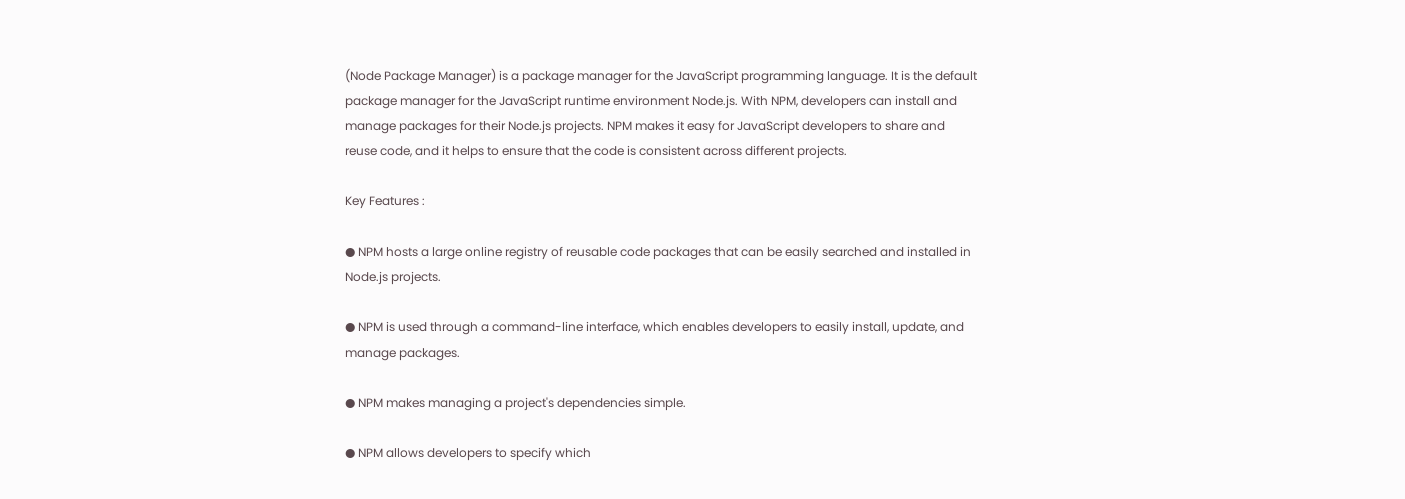(Node Package Manager) is a package manager for the JavaScript programming language. It is the default package manager for the JavaScript runtime environment Node.js. With NPM, developers can install and manage packages for their Node.js projects. NPM makes it easy for JavaScript developers to share and reuse code, and it helps to ensure that the code is consistent across different projects.

Key Features :

● NPM hosts a large online registry of reusable code packages that can be easily searched and installed in Node.js projects.

● NPM is used through a command-line interface, which enables developers to easily install, update, and manage packages.

● NPM makes managing a project's dependencies simple.

● NPM allows developers to specify which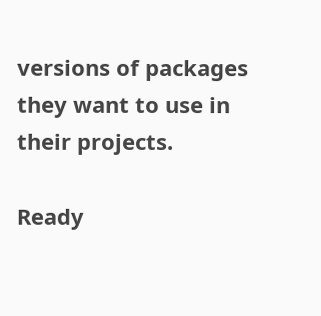versions of packages they want to use in their projects.

Ready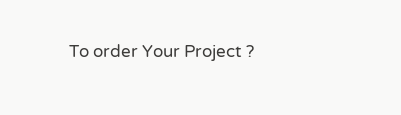To order Your Project ?